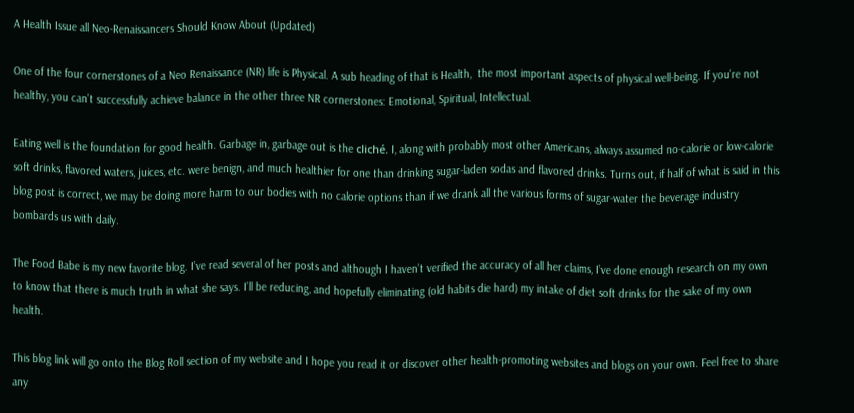A Health Issue all Neo-Renaissancers Should Know About (Updated)

One of the four cornerstones of a Neo Renaissance (NR) life is Physical. A sub heading of that is Health,  the most important aspects of physical well-being. If you’re not healthy, you can’t successfully achieve balance in the other three NR cornerstones: Emotional, Spiritual, Intellectual.

Eating well is the foundation for good health. Garbage in, garbage out is the cliché. I, along with probably most other Americans, always assumed no-calorie or low-calorie soft drinks, flavored waters, juices, etc. were benign, and much healthier for one than drinking sugar-laden sodas and flavored drinks. Turns out, if half of what is said in this blog post is correct, we may be doing more harm to our bodies with no calorie options than if we drank all the various forms of sugar-water the beverage industry bombards us with daily.

The Food Babe is my new favorite blog. I’ve read several of her posts and although I haven’t verified the accuracy of all her claims, I’ve done enough research on my own to know that there is much truth in what she says. I’ll be reducing, and hopefully eliminating (old habits die hard) my intake of diet soft drinks for the sake of my own health.

This blog link will go onto the Blog Roll section of my website and I hope you read it or discover other health-promoting websites and blogs on your own. Feel free to share any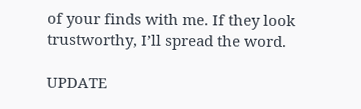of your finds with me. If they look trustworthy, I’ll spread the word.

UPDATE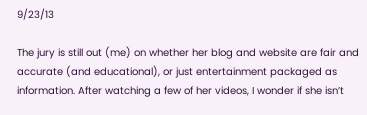9/23/13

The jury is still out (me) on whether her blog and website are fair and accurate (and educational), or just entertainment packaged as information. After watching a few of her videos, I wonder if she isn’t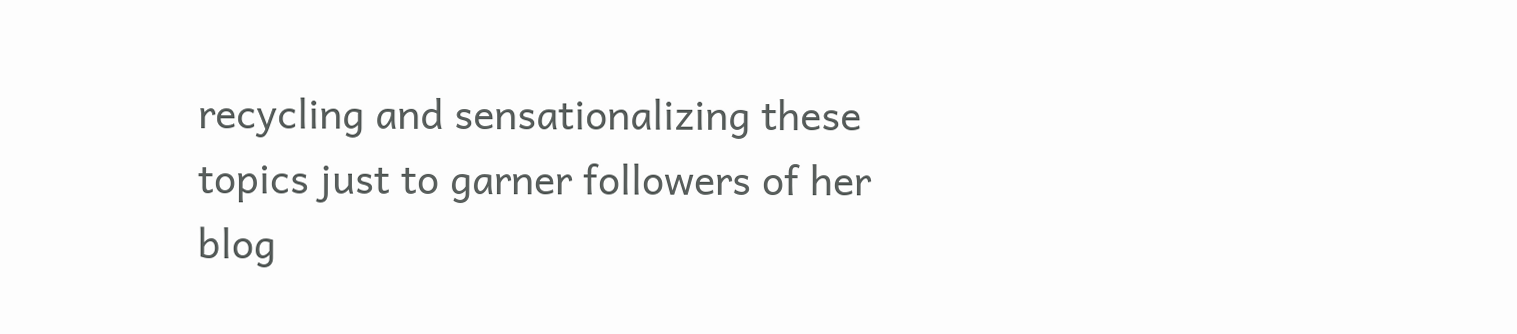recycling and sensationalizing these topics just to garner followers of her blog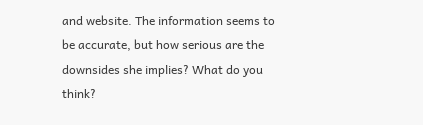and website. The information seems to be accurate, but how serious are the downsides she implies? What do you think?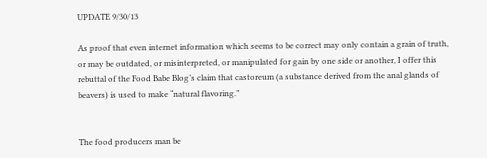UPDATE 9/30/13

As proof that even internet information which seems to be correct may only contain a grain of truth, or may be outdated, or misinterpreted, or manipulated for gain by one side or another, I offer this rebuttal of the Food Babe Blog’s claim that castoreum (a substance derived from the anal glands of beavers) is used to make “natural flavoring.”


The food producers man be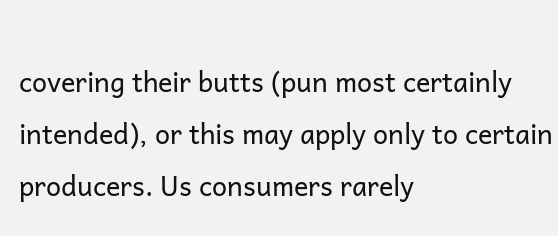covering their butts (pun most certainly intended), or this may apply only to certain producers. Us consumers rarely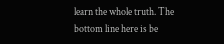learn the whole truth. The bottom line here is be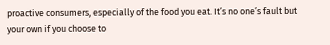proactive consumers, especially of the food you eat. It’s no one’s fault but your own if you choose to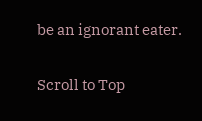be an ignorant eater.

Scroll to Top